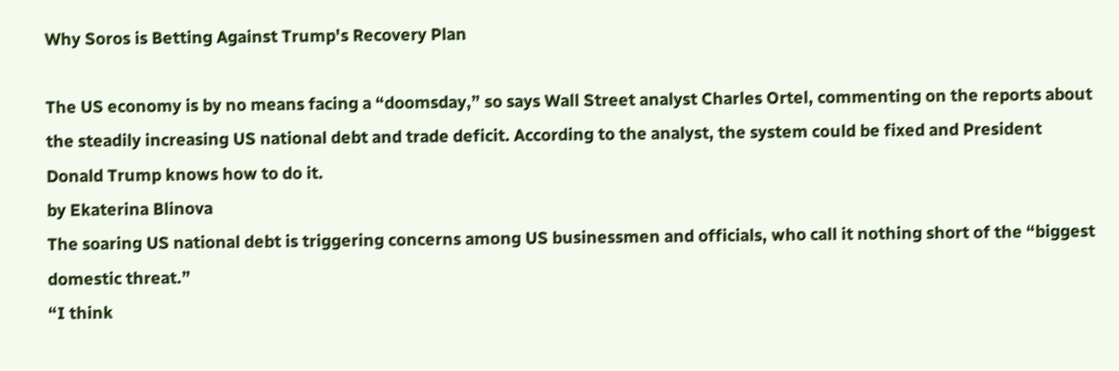Why Soros is Betting Against Trump's Recovery Plan

The US economy is by no means facing a “doomsday,” so says Wall Street analyst Charles Ortel, commenting on the reports about the steadily increasing US national debt and trade deficit. According to the analyst, the system could be fixed and President Donald Trump knows how to do it.
by Ekaterina Blinova
The soaring US national debt is triggering concerns among US businessmen and officials, who call it nothing short of the “biggest domestic threat.”
“I think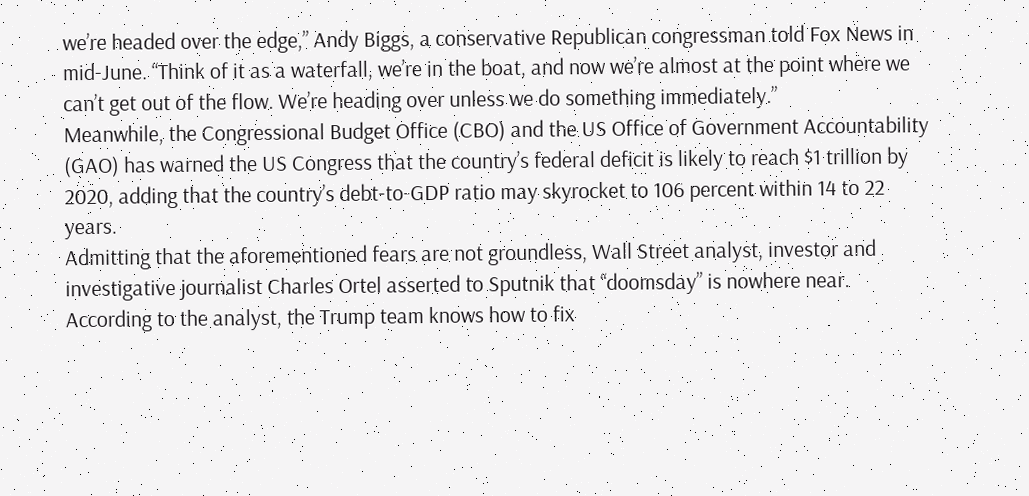we’re headed over the edge,” Andy Biggs, a conservative Republican congressman told Fox News in mid-June. “Think of it as a waterfall, we’re in the boat, and now we’re almost at the point where we can’t get out of the flow. We’re heading over unless we do something immediately.”
Meanwhile, the Congressional Budget Office (CBO) and the US Office of Government Accountability (GAO) has warned the US Congress that the country’s federal deficit is likely to reach $1 trillion by 2020, adding that the country’s debt-to-GDP ratio may skyrocket to 106 percent within 14 to 22 years.
Admitting that the aforementioned fears are not groundless, Wall Street analyst, investor and investigative journalist Charles Ortel asserted to Sputnik that “doomsday” is nowhere near.
According to the analyst, the Trump team knows how to fix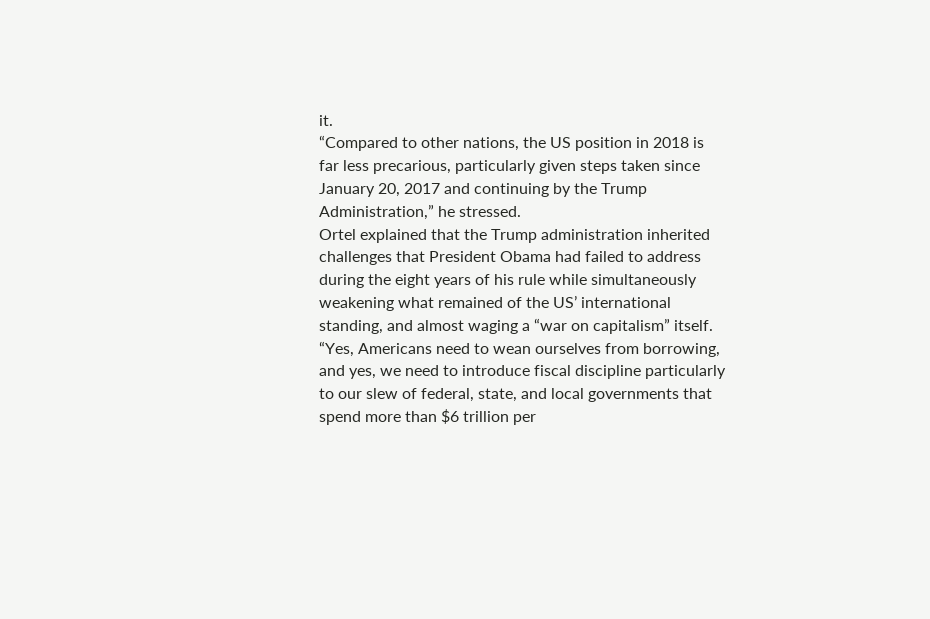it.
“Compared to other nations, the US position in 2018 is far less precarious, particularly given steps taken since January 20, 2017 and continuing by the Trump Administration,” he stressed.
Ortel explained that the Trump administration inherited challenges that President Obama had failed to address during the eight years of his rule while simultaneously weakening what remained of the US’ international standing, and almost waging a “war on capitalism” itself.
“Yes, Americans need to wean ourselves from borrowing, and yes, we need to introduce fiscal discipline particularly to our slew of federal, state, and local governments that spend more than $6 trillion per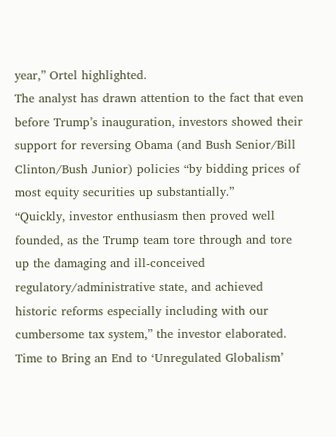year,” Ortel highlighted.
The analyst has drawn attention to the fact that even before Trump’s inauguration, investors showed their support for reversing Obama (and Bush Senior/Bill Clinton/Bush Junior) policies “by bidding prices of most equity securities up substantially.”
“Quickly, investor enthusiasm then proved well founded, as the Trump team tore through and tore up the damaging and ill-conceived regulatory/administrative state, and achieved historic reforms especially including with our cumbersome tax system,” the investor elaborated.
Time to Bring an End to ‘Unregulated Globalism’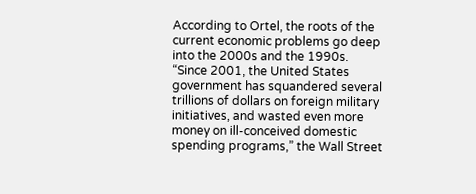According to Ortel, the roots of the current economic problems go deep into the 2000s and the 1990s.
“Since 2001, the United States government has squandered several trillions of dollars on foreign military initiatives, and wasted even more money on ill-conceived domestic spending programs,” the Wall Street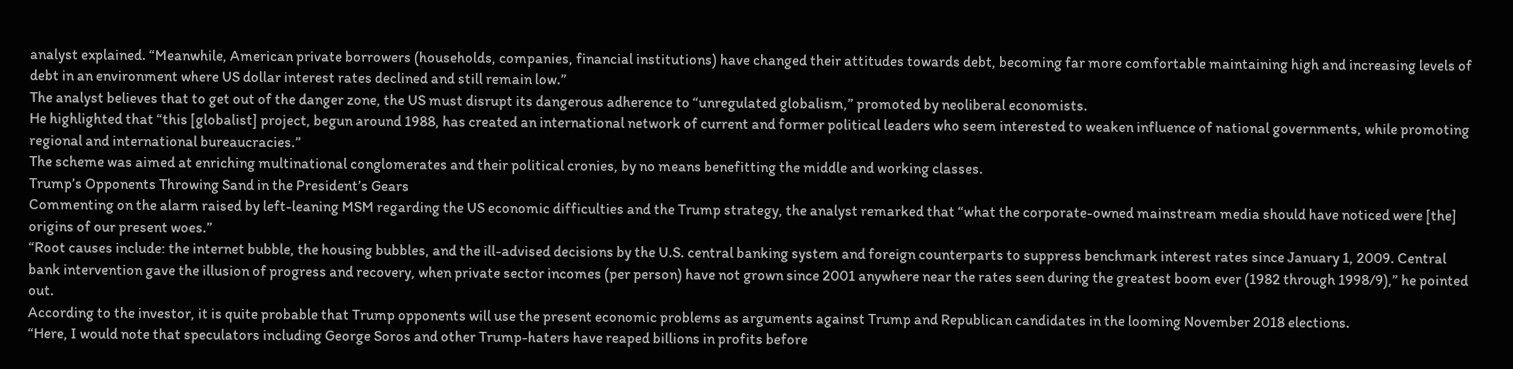analyst explained. “Meanwhile, American private borrowers (households, companies, financial institutions) have changed their attitudes towards debt, becoming far more comfortable maintaining high and increasing levels of debt in an environment where US dollar interest rates declined and still remain low.”
The analyst believes that to get out of the danger zone, the US must disrupt its dangerous adherence to “unregulated globalism,” promoted by neoliberal economists.
He highlighted that “this [globalist] project, begun around 1988, has created an international network of current and former political leaders who seem interested to weaken influence of national governments, while promoting regional and international bureaucracies.”
The scheme was aimed at enriching multinational conglomerates and their political cronies, by no means benefitting the middle and working classes.
Trump’s Opponents Throwing Sand in the President’s Gears
Commenting on the alarm raised by left-leaning MSM regarding the US economic difficulties and the Trump strategy, the analyst remarked that “what the corporate-owned mainstream media should have noticed were [the] origins of our present woes.”
“Root causes include: the internet bubble, the housing bubbles, and the ill-advised decisions by the U.S. central banking system and foreign counterparts to suppress benchmark interest rates since January 1, 2009. Central bank intervention gave the illusion of progress and recovery, when private sector incomes (per person) have not grown since 2001 anywhere near the rates seen during the greatest boom ever (1982 through 1998/9),” he pointed out.
According to the investor, it is quite probable that Trump opponents will use the present economic problems as arguments against Trump and Republican candidates in the looming November 2018 elections.
“Here, I would note that speculators including George Soros and other Trump-haters have reaped billions in profits before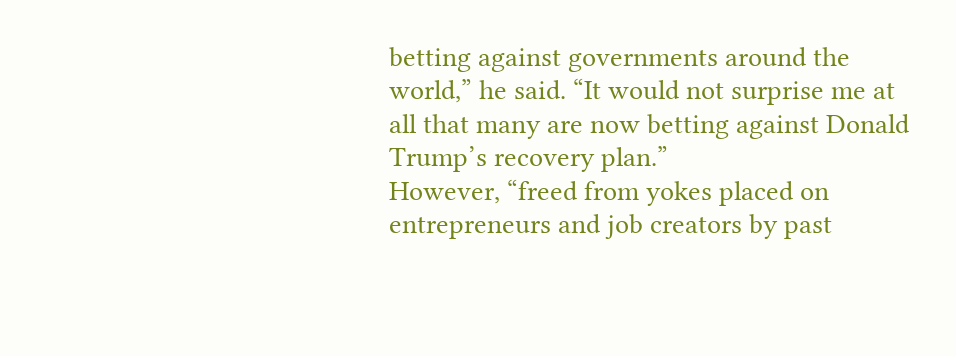betting against governments around the world,” he said. “It would not surprise me at all that many are now betting against Donald Trump’s recovery plan.”
However, “freed from yokes placed on entrepreneurs and job creators by past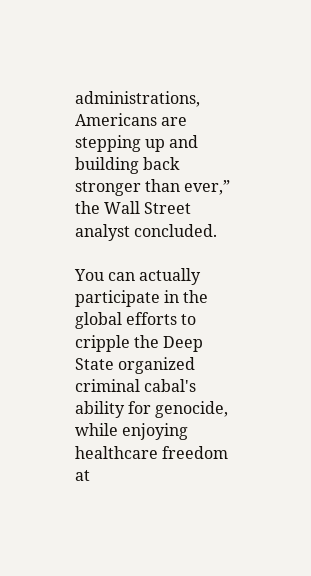administrations, Americans are stepping up and building back stronger than ever,” the Wall Street analyst concluded.

You can actually participate in the global efforts to cripple the Deep State organized criminal cabal's ability for genocide, while enjoying healthcare freedom at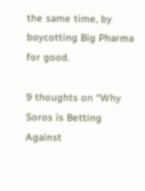the same time, by boycotting Big Pharma for good.

9 thoughts on “Why Soros is Betting Against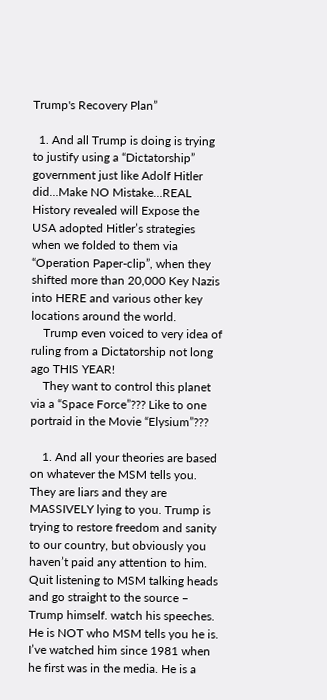Trump's Recovery Plan”

  1. And all Trump is doing is trying to justify using a “Dictatorship” government just like Adolf Hitler did…Make NO Mistake…REAL History revealed will Expose the USA adopted Hitler’s strategies when we folded to them via “Operation Paper-clip”, when they shifted more than 20,000 Key Nazis into HERE and various other key locations around the world.
    Trump even voiced to very idea of ruling from a Dictatorship not long ago THIS YEAR!
    They want to control this planet via a “Space Force”??? Like to one portraid in the Movie “Elysium”???

    1. And all your theories are based on whatever the MSM tells you. They are liars and they are MASSIVELY lying to you. Trump is trying to restore freedom and sanity to our country, but obviously you haven’t paid any attention to him. Quit listening to MSM talking heads and go straight to the source – Trump himself. watch his speeches. He is NOT who MSM tells you he is. I’ve watched him since 1981 when he first was in the media. He is a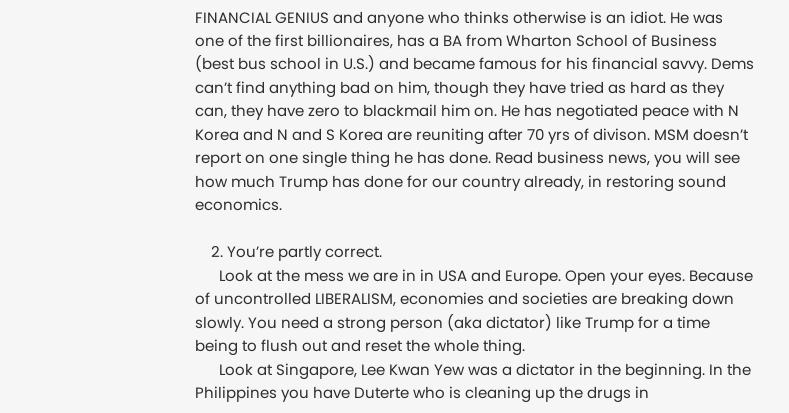FINANCIAL GENIUS and anyone who thinks otherwise is an idiot. He was one of the first billionaires, has a BA from Wharton School of Business (best bus school in U.S.) and became famous for his financial savvy. Dems can’t find anything bad on him, though they have tried as hard as they can, they have zero to blackmail him on. He has negotiated peace with N Korea and N and S Korea are reuniting after 70 yrs of divison. MSM doesn’t report on one single thing he has done. Read business news, you will see how much Trump has done for our country already, in restoring sound economics.

    2. You’re partly correct.
      Look at the mess we are in in USA and Europe. Open your eyes. Because of uncontrolled LIBERALISM, economies and societies are breaking down slowly. You need a strong person (aka dictator) like Trump for a time being to flush out and reset the whole thing.
      Look at Singapore, Lee Kwan Yew was a dictator in the beginning. In the Philippines you have Duterte who is cleaning up the drugs in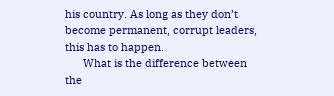his country. As long as they don’t become permanent, corrupt leaders, this has to happen.
      What is the difference between the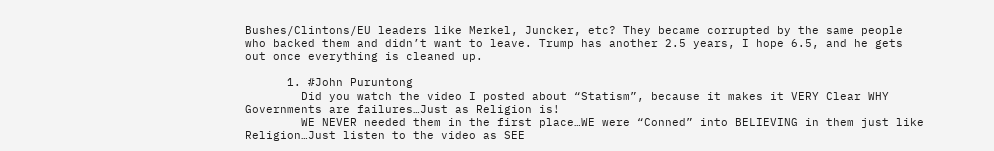Bushes/Clintons/EU leaders like Merkel, Juncker, etc? They became corrupted by the same people who backed them and didn’t want to leave. Trump has another 2.5 years, I hope 6.5, and he gets out once everything is cleaned up.

      1. #John Puruntong
        Did you watch the video I posted about “Statism”, because it makes it VERY Clear WHY Governments are failures…Just as Religion is!
        WE NEVER needed them in the first place…WE were “Conned” into BELIEVING in them just like Religion…Just listen to the video as SEE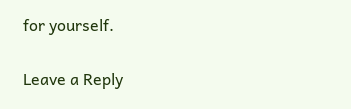for yourself.

Leave a Reply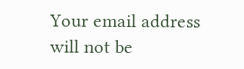Your email address will not be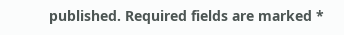published. Required fields are marked *